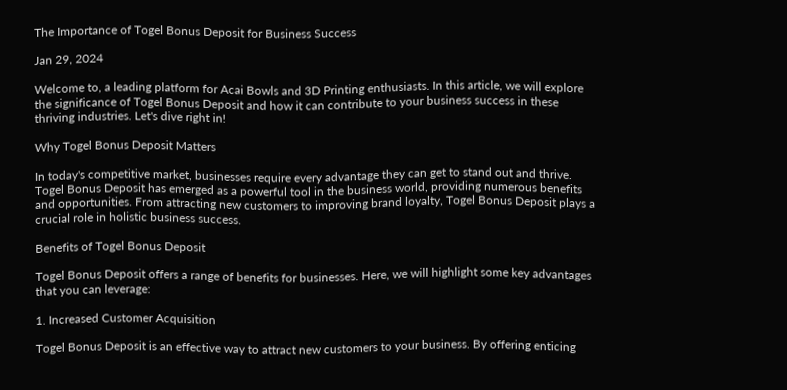The Importance of Togel Bonus Deposit for Business Success

Jan 29, 2024

Welcome to, a leading platform for Acai Bowls and 3D Printing enthusiasts. In this article, we will explore the significance of Togel Bonus Deposit and how it can contribute to your business success in these thriving industries. Let's dive right in!

Why Togel Bonus Deposit Matters

In today's competitive market, businesses require every advantage they can get to stand out and thrive. Togel Bonus Deposit has emerged as a powerful tool in the business world, providing numerous benefits and opportunities. From attracting new customers to improving brand loyalty, Togel Bonus Deposit plays a crucial role in holistic business success.

Benefits of Togel Bonus Deposit

Togel Bonus Deposit offers a range of benefits for businesses. Here, we will highlight some key advantages that you can leverage:

1. Increased Customer Acquisition

Togel Bonus Deposit is an effective way to attract new customers to your business. By offering enticing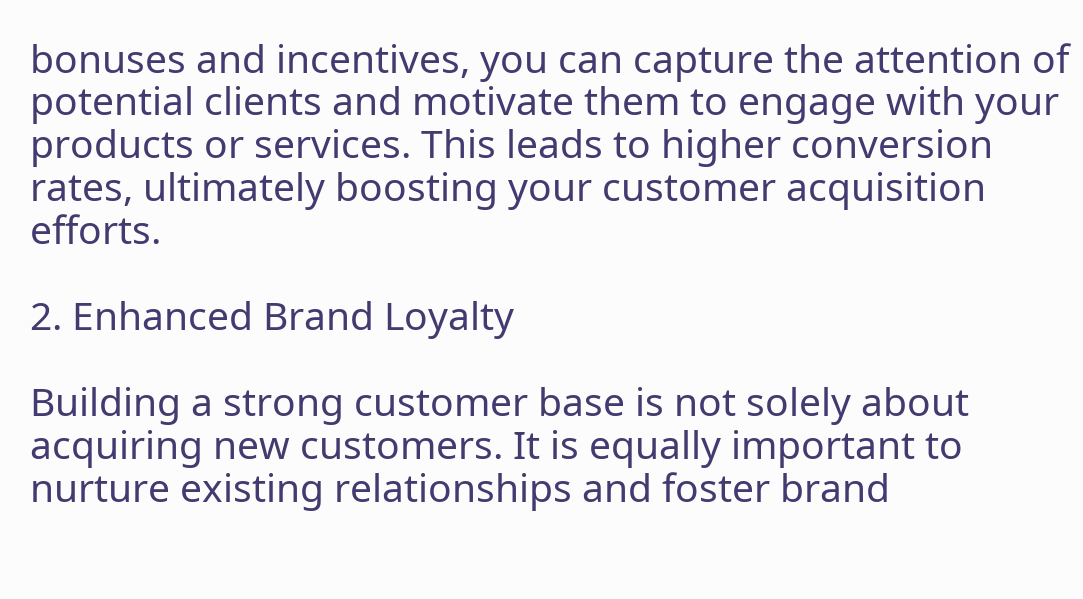bonuses and incentives, you can capture the attention of potential clients and motivate them to engage with your products or services. This leads to higher conversion rates, ultimately boosting your customer acquisition efforts.

2. Enhanced Brand Loyalty

Building a strong customer base is not solely about acquiring new customers. It is equally important to nurture existing relationships and foster brand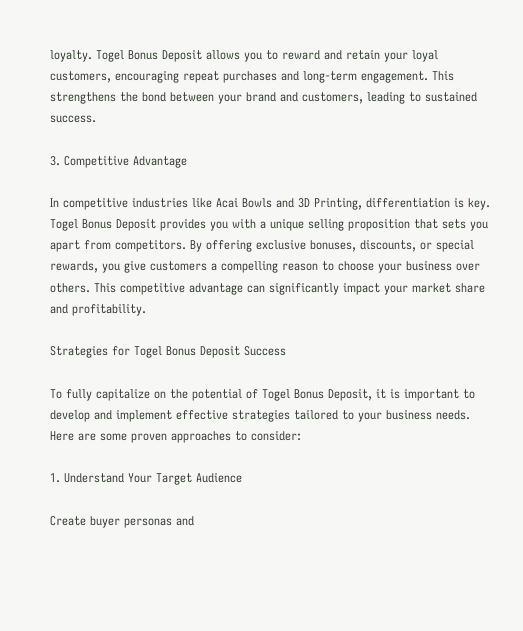loyalty. Togel Bonus Deposit allows you to reward and retain your loyal customers, encouraging repeat purchases and long-term engagement. This strengthens the bond between your brand and customers, leading to sustained success.

3. Competitive Advantage

In competitive industries like Acai Bowls and 3D Printing, differentiation is key. Togel Bonus Deposit provides you with a unique selling proposition that sets you apart from competitors. By offering exclusive bonuses, discounts, or special rewards, you give customers a compelling reason to choose your business over others. This competitive advantage can significantly impact your market share and profitability.

Strategies for Togel Bonus Deposit Success

To fully capitalize on the potential of Togel Bonus Deposit, it is important to develop and implement effective strategies tailored to your business needs. Here are some proven approaches to consider:

1. Understand Your Target Audience

Create buyer personas and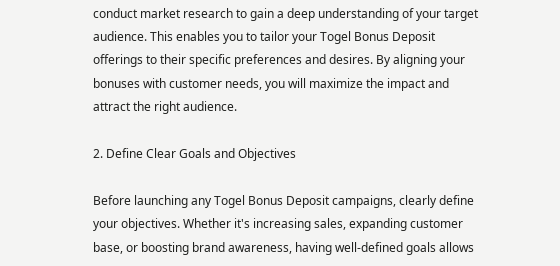conduct market research to gain a deep understanding of your target audience. This enables you to tailor your Togel Bonus Deposit offerings to their specific preferences and desires. By aligning your bonuses with customer needs, you will maximize the impact and attract the right audience.

2. Define Clear Goals and Objectives

Before launching any Togel Bonus Deposit campaigns, clearly define your objectives. Whether it's increasing sales, expanding customer base, or boosting brand awareness, having well-defined goals allows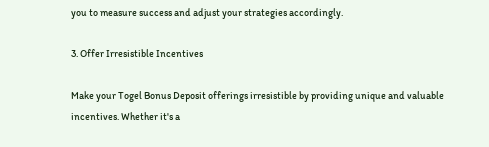you to measure success and adjust your strategies accordingly.

3. Offer Irresistible Incentives

Make your Togel Bonus Deposit offerings irresistible by providing unique and valuable incentives. Whether it's a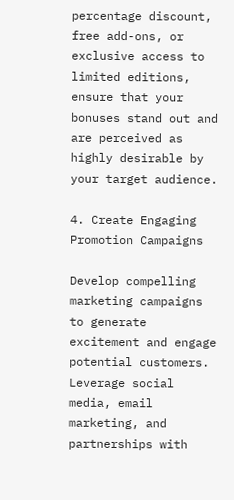percentage discount, free add-ons, or exclusive access to limited editions, ensure that your bonuses stand out and are perceived as highly desirable by your target audience.

4. Create Engaging Promotion Campaigns

Develop compelling marketing campaigns to generate excitement and engage potential customers. Leverage social media, email marketing, and partnerships with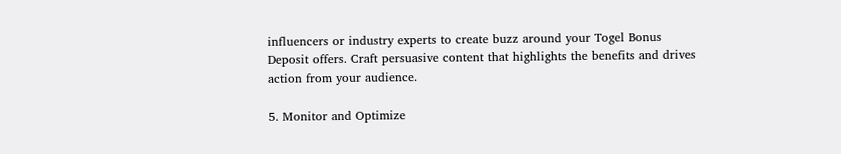influencers or industry experts to create buzz around your Togel Bonus Deposit offers. Craft persuasive content that highlights the benefits and drives action from your audience.

5. Monitor and Optimize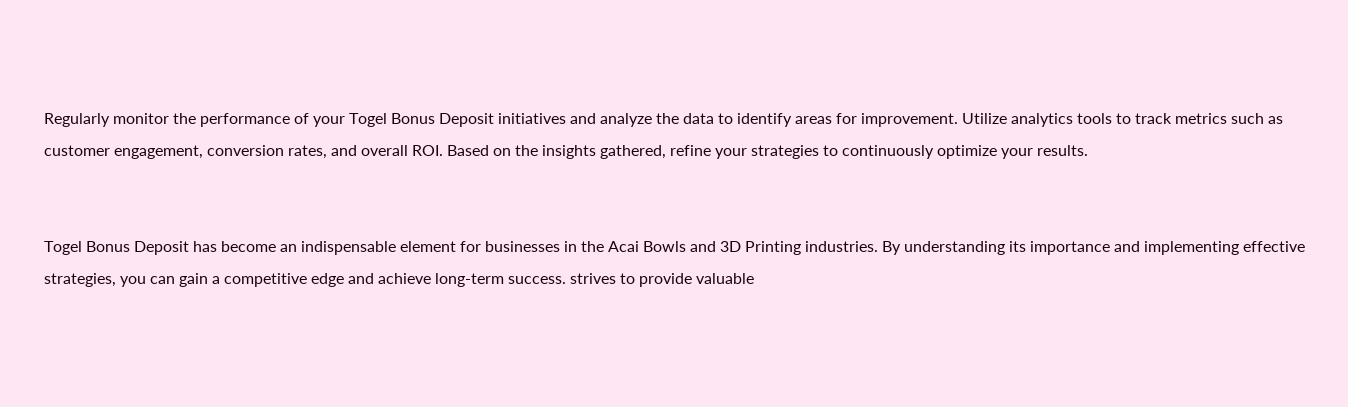Regularly monitor the performance of your Togel Bonus Deposit initiatives and analyze the data to identify areas for improvement. Utilize analytics tools to track metrics such as customer engagement, conversion rates, and overall ROI. Based on the insights gathered, refine your strategies to continuously optimize your results.


Togel Bonus Deposit has become an indispensable element for businesses in the Acai Bowls and 3D Printing industries. By understanding its importance and implementing effective strategies, you can gain a competitive edge and achieve long-term success. strives to provide valuable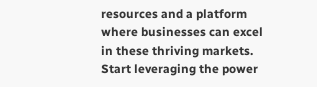resources and a platform where businesses can excel in these thriving markets. Start leveraging the power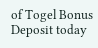of Togel Bonus Deposit today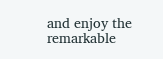and enjoy the remarkable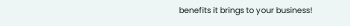benefits it brings to your business!